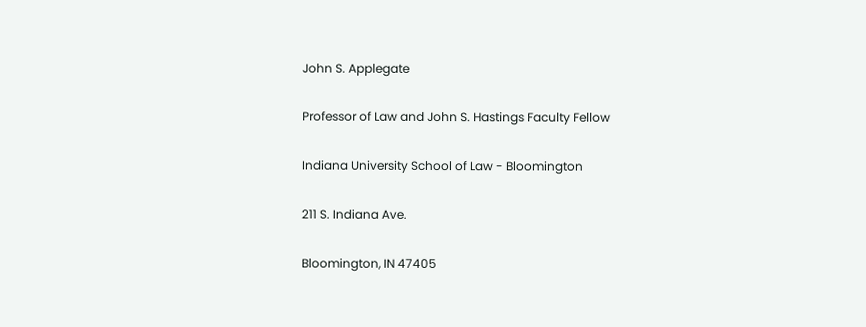John S. Applegate

Professor of Law and John S. Hastings Faculty Fellow

Indiana University School of Law - Bloomington

211 S. Indiana Ave.

Bloomington, IN 47405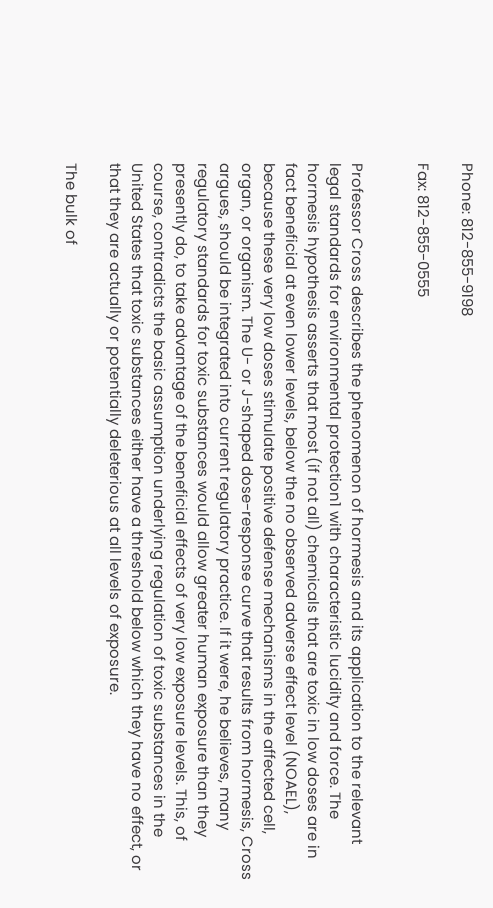Phone: 812-855-9198

Fax: 812-855-0555


Professor Cross describes the phenomenon of hormesis and its application to the relevant legal standards for environmental protection1 with characteristic lucidity and force. The hormesis hypothesis asserts that most (if not all) chemicals that are toxic in low doses are in fact beneficial at even lower levels, below the no observed adverse effect level (NOAEL), because these very low doses stimulate positive defense mechanisms in the affected cell, organ, or organism. The U- or J-shaped dose-response curve that results from hormesis, Cross argues, should be integrated into current regulatory practice. If it were, he believes, many regulatory standards for toxic substances would allow greater human exposure than they presently do, to take advantage of the beneficial effects of very low exposure levels. This, of course, contradicts the basic assumption underlying regulation of toxic substances in the United States that toxic substances either have a threshold below which they have no effect, or that they are actually or potentially deleterious at all levels of exposure.

The bulk of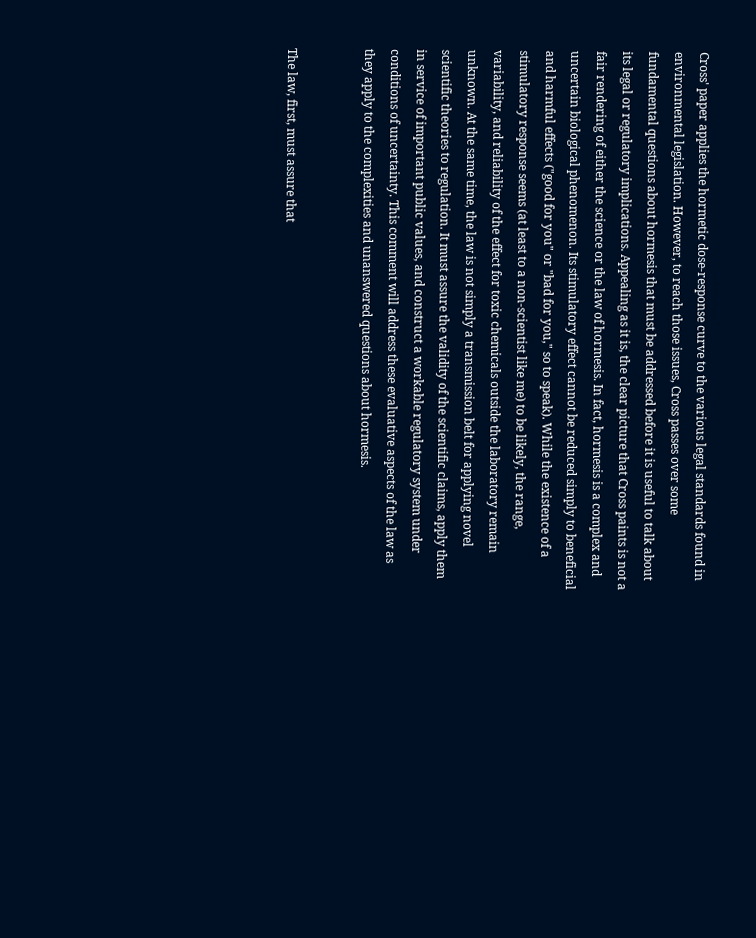Cross' paper applies the hormetic dose-response curve to the various legal standards found in environmental legislation. However, to reach those issues, Cross passes over some fundamental questions about hormesis that must be addressed before it is useful to talk about its legal or regulatory implications. Appealing as it is, the clear picture that Cross paints is not a fair rendering of either the science or the law of hormesis. In fact, hormesis is a complex and uncertain biological phenomenon. Its stimulatory effect cannot be reduced simply to beneficial and harmful effects ("good for you" or "bad for you," so to speak). While the existence of a stimulatory response seems (at least to a non-scientist like me) to be likely, the range, variability, and reliability of the effect for toxic chemicals outside the laboratory remain unknown. At the same time, the law is not simply a transmission belt for applying novel scientific theories to regulation. It must assure the validity of the scientific claims, apply them in service of important public values, and construct a workable regulatory system under conditions of uncertainty. This comment will address these evaluative aspects of the law as they apply to the complexities and unanswered questions about hormesis.


The law, first, must assure that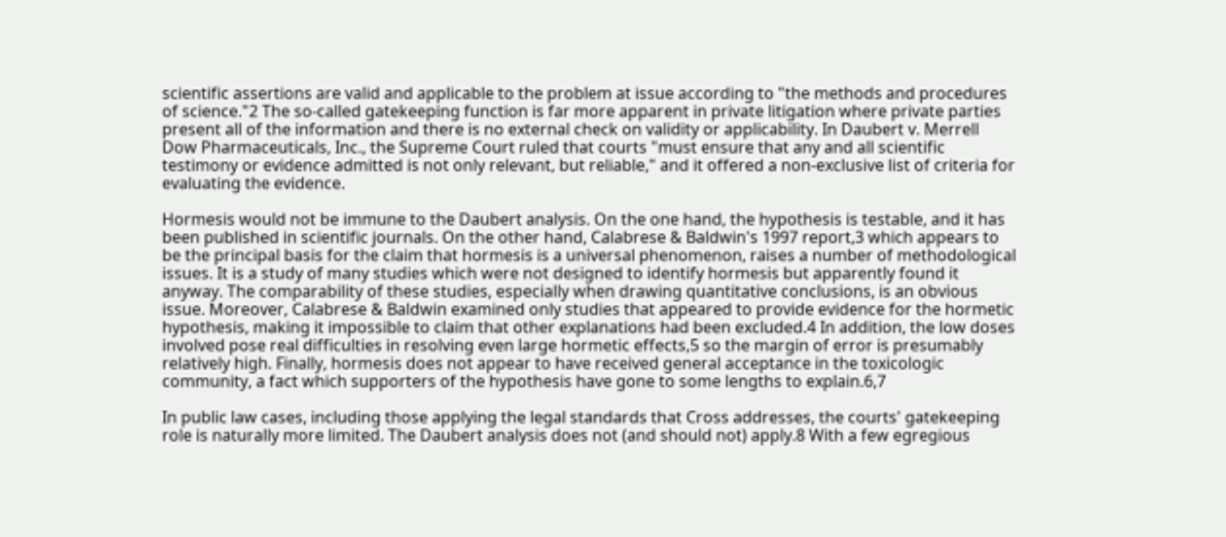scientific assertions are valid and applicable to the problem at issue according to "the methods and procedures of science."2 The so-called gatekeeping function is far more apparent in private litigation where private parties present all of the information and there is no external check on validity or applicability. In Daubert v. Merrell Dow Pharmaceuticals, Inc., the Supreme Court ruled that courts "must ensure that any and all scientific testimony or evidence admitted is not only relevant, but reliable," and it offered a non-exclusive list of criteria for evaluating the evidence.

Hormesis would not be immune to the Daubert analysis. On the one hand, the hypothesis is testable, and it has been published in scientific journals. On the other hand, Calabrese & Baldwin's 1997 report,3 which appears to be the principal basis for the claim that hormesis is a universal phenomenon, raises a number of methodological issues. It is a study of many studies which were not designed to identify hormesis but apparently found it anyway. The comparability of these studies, especially when drawing quantitative conclusions, is an obvious issue. Moreover, Calabrese & Baldwin examined only studies that appeared to provide evidence for the hormetic hypothesis, making it impossible to claim that other explanations had been excluded.4 In addition, the low doses involved pose real difficulties in resolving even large hormetic effects,5 so the margin of error is presumably relatively high. Finally, hormesis does not appear to have received general acceptance in the toxicologic community, a fact which supporters of the hypothesis have gone to some lengths to explain.6,7

In public law cases, including those applying the legal standards that Cross addresses, the courts' gatekeeping role is naturally more limited. The Daubert analysis does not (and should not) apply.8 With a few egregious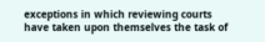exceptions in which reviewing courts have taken upon themselves the task of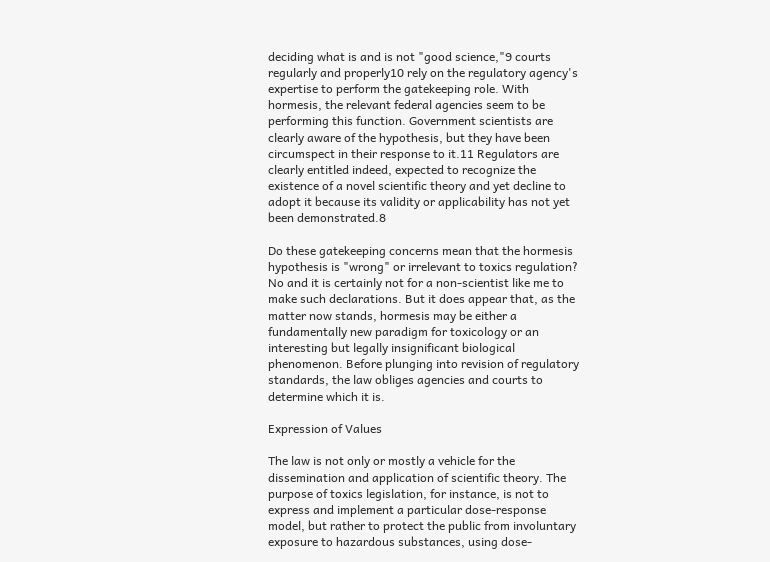deciding what is and is not "good science,"9 courts regularly and properly10 rely on the regulatory agency's expertise to perform the gatekeeping role. With hormesis, the relevant federal agencies seem to be performing this function. Government scientists are clearly aware of the hypothesis, but they have been circumspect in their response to it.11 Regulators are clearly entitled indeed, expected to recognize the existence of a novel scientific theory and yet decline to adopt it because its validity or applicability has not yet been demonstrated.8

Do these gatekeeping concerns mean that the hormesis hypothesis is "wrong" or irrelevant to toxics regulation? No and it is certainly not for a non-scientist like me to make such declarations. But it does appear that, as the matter now stands, hormesis may be either a fundamentally new paradigm for toxicology or an interesting but legally insignificant biological phenomenon. Before plunging into revision of regulatory standards, the law obliges agencies and courts to determine which it is.

Expression of Values

The law is not only or mostly a vehicle for the dissemination and application of scientific theory. The purpose of toxics legislation, for instance, is not to express and implement a particular dose-response model, but rather to protect the public from involuntary exposure to hazardous substances, using dose-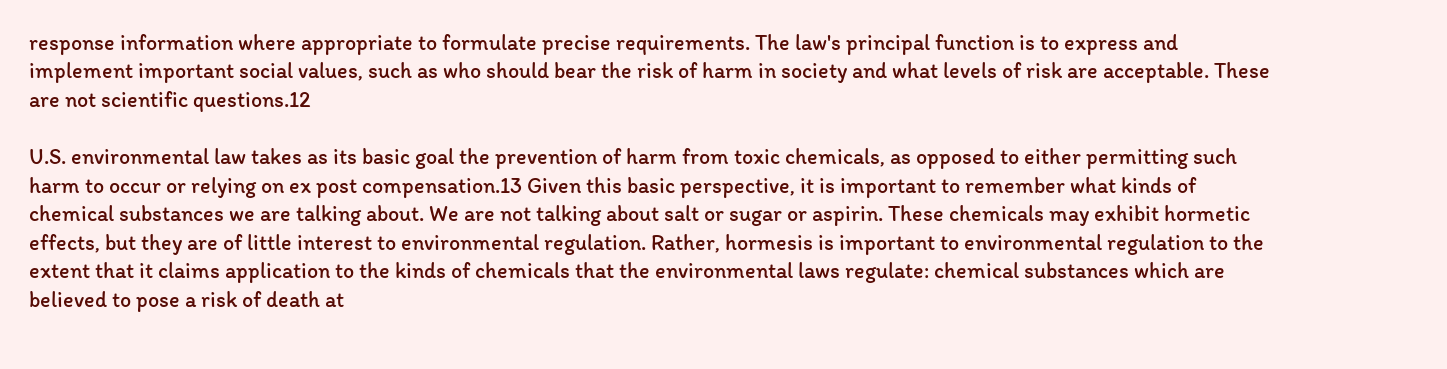response information where appropriate to formulate precise requirements. The law's principal function is to express and implement important social values, such as who should bear the risk of harm in society and what levels of risk are acceptable. These are not scientific questions.12

U.S. environmental law takes as its basic goal the prevention of harm from toxic chemicals, as opposed to either permitting such harm to occur or relying on ex post compensation.13 Given this basic perspective, it is important to remember what kinds of chemical substances we are talking about. We are not talking about salt or sugar or aspirin. These chemicals may exhibit hormetic effects, but they are of little interest to environmental regulation. Rather, hormesis is important to environmental regulation to the extent that it claims application to the kinds of chemicals that the environmental laws regulate: chemical substances which are believed to pose a risk of death at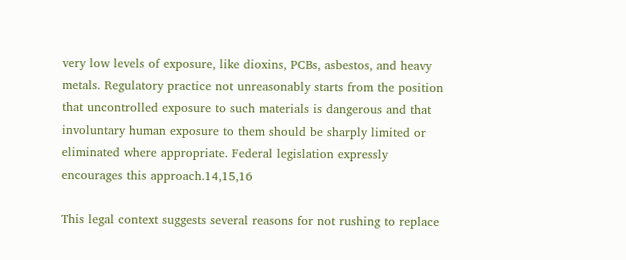very low levels of exposure, like dioxins, PCBs, asbestos, and heavy metals. Regulatory practice not unreasonably starts from the position that uncontrolled exposure to such materials is dangerous and that involuntary human exposure to them should be sharply limited or eliminated where appropriate. Federal legislation expressly encourages this approach.14,15,16

This legal context suggests several reasons for not rushing to replace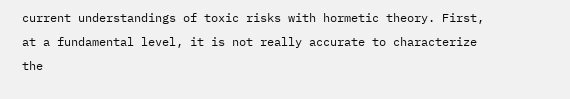current understandings of toxic risks with hormetic theory. First, at a fundamental level, it is not really accurate to characterize the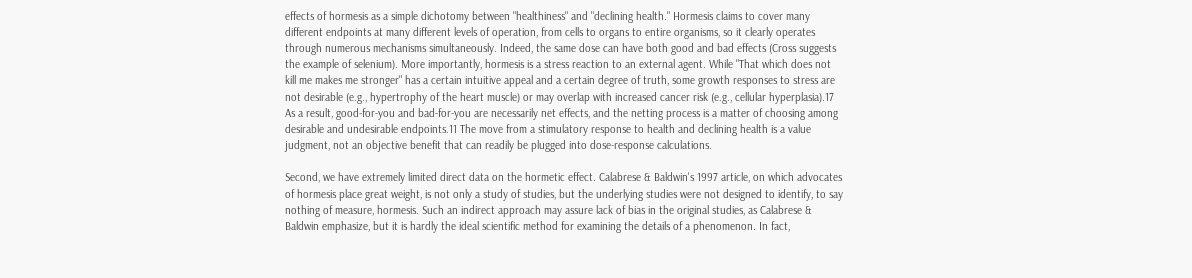effects of hormesis as a simple dichotomy between "healthiness" and "declining health." Hormesis claims to cover many different endpoints at many different levels of operation, from cells to organs to entire organisms, so it clearly operates through numerous mechanisms simultaneously. Indeed, the same dose can have both good and bad effects (Cross suggests the example of selenium). More importantly, hormesis is a stress reaction to an external agent. While "That which does not kill me makes me stronger" has a certain intuitive appeal and a certain degree of truth, some growth responses to stress are not desirable (e.g., hypertrophy of the heart muscle) or may overlap with increased cancer risk (e.g., cellular hyperplasia).17 As a result, good-for-you and bad-for-you are necessarily net effects, and the netting process is a matter of choosing among desirable and undesirable endpoints.11 The move from a stimulatory response to health and declining health is a value judgment, not an objective benefit that can readily be plugged into dose-response calculations.

Second, we have extremely limited direct data on the hormetic effect. Calabrese & Baldwin's 1997 article, on which advocates of hormesis place great weight, is not only a study of studies, but the underlying studies were not designed to identify, to say nothing of measure, hormesis. Such an indirect approach may assure lack of bias in the original studies, as Calabrese & Baldwin emphasize, but it is hardly the ideal scientific method for examining the details of a phenomenon. In fact,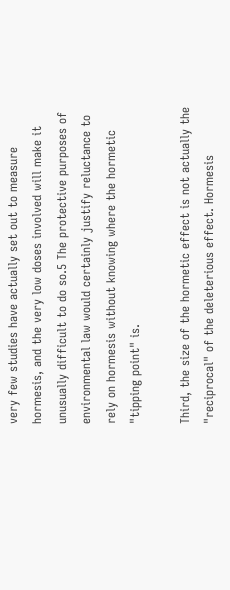very few studies have actually set out to measure hormesis, and the very low doses involved will make it unusually difficult to do so.5 The protective purposes of environmental law would certainly justify reluctance to rely on hormesis without knowing where the hormetic "tipping point" is.

Third, the size of the hormetic effect is not actually the "reciprocal" of the deleterious effect. Hormesis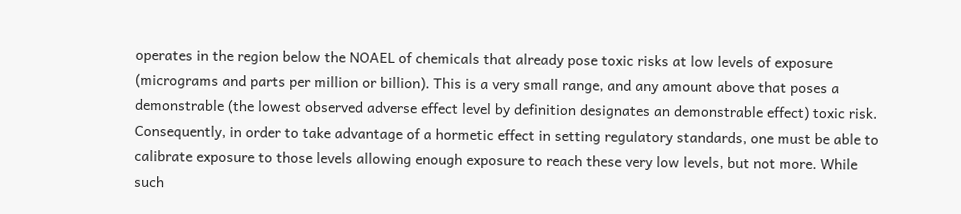operates in the region below the NOAEL of chemicals that already pose toxic risks at low levels of exposure (micrograms and parts per million or billion). This is a very small range, and any amount above that poses a demonstrable (the lowest observed adverse effect level by definition designates an demonstrable effect) toxic risk. Consequently, in order to take advantage of a hormetic effect in setting regulatory standards, one must be able to calibrate exposure to those levels allowing enough exposure to reach these very low levels, but not more. While such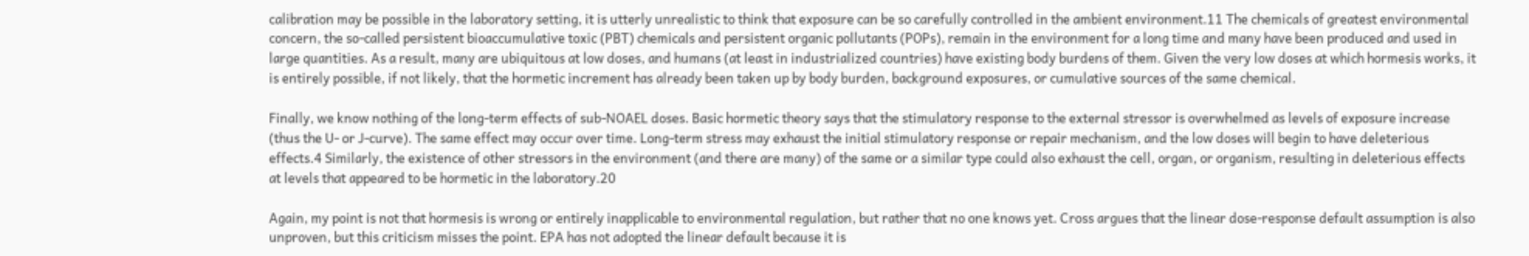calibration may be possible in the laboratory setting, it is utterly unrealistic to think that exposure can be so carefully controlled in the ambient environment.11 The chemicals of greatest environmental concern, the so-called persistent bioaccumulative toxic (PBT) chemicals and persistent organic pollutants (POPs), remain in the environment for a long time and many have been produced and used in large quantities. As a result, many are ubiquitous at low doses, and humans (at least in industrialized countries) have existing body burdens of them. Given the very low doses at which hormesis works, it is entirely possible, if not likely, that the hormetic increment has already been taken up by body burden, background exposures, or cumulative sources of the same chemical.

Finally, we know nothing of the long-term effects of sub-NOAEL doses. Basic hormetic theory says that the stimulatory response to the external stressor is overwhelmed as levels of exposure increase (thus the U- or J-curve). The same effect may occur over time. Long-term stress may exhaust the initial stimulatory response or repair mechanism, and the low doses will begin to have deleterious effects.4 Similarly, the existence of other stressors in the environment (and there are many) of the same or a similar type could also exhaust the cell, organ, or organism, resulting in deleterious effects at levels that appeared to be hormetic in the laboratory.20

Again, my point is not that hormesis is wrong or entirely inapplicable to environmental regulation, but rather that no one knows yet. Cross argues that the linear dose-response default assumption is also unproven, but this criticism misses the point. EPA has not adopted the linear default because it is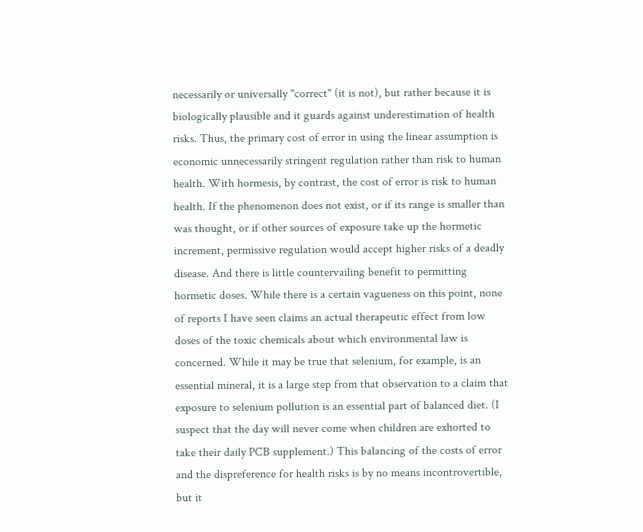necessarily or universally "correct" (it is not), but rather because it is biologically plausible and it guards against underestimation of health risks. Thus, the primary cost of error in using the linear assumption is economic unnecessarily stringent regulation rather than risk to human health. With hormesis, by contrast, the cost of error is risk to human health. If the phenomenon does not exist, or if its range is smaller than was thought, or if other sources of exposure take up the hormetic increment, permissive regulation would accept higher risks of a deadly disease. And there is little countervailing benefit to permitting hormetic doses. While there is a certain vagueness on this point, none of reports I have seen claims an actual therapeutic effect from low doses of the toxic chemicals about which environmental law is concerned. While it may be true that selenium, for example, is an essential mineral, it is a large step from that observation to a claim that exposure to selenium pollution is an essential part of balanced diet. (I suspect that the day will never come when children are exhorted to take their daily PCB supplement.) This balancing of the costs of error and the dispreference for health risks is by no means incontrovertible, but it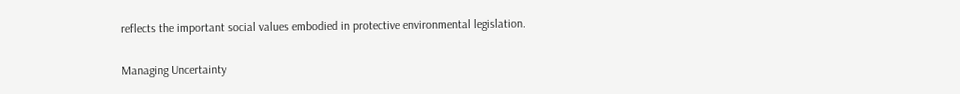reflects the important social values embodied in protective environmental legislation.

Managing Uncertainty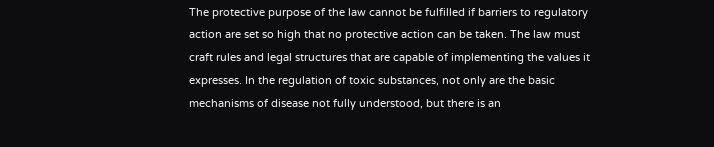The protective purpose of the law cannot be fulfilled if barriers to regulatory action are set so high that no protective action can be taken. The law must craft rules and legal structures that are capable of implementing the values it expresses. In the regulation of toxic substances, not only are the basic mechanisms of disease not fully understood, but there is an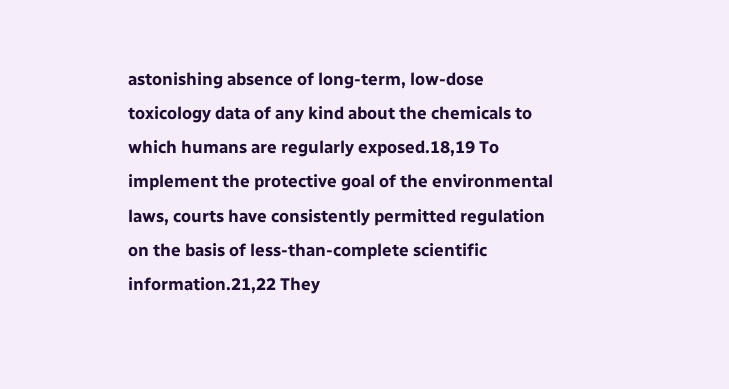astonishing absence of long-term, low-dose toxicology data of any kind about the chemicals to which humans are regularly exposed.18,19 To implement the protective goal of the environmental laws, courts have consistently permitted regulation on the basis of less-than-complete scientific information.21,22 They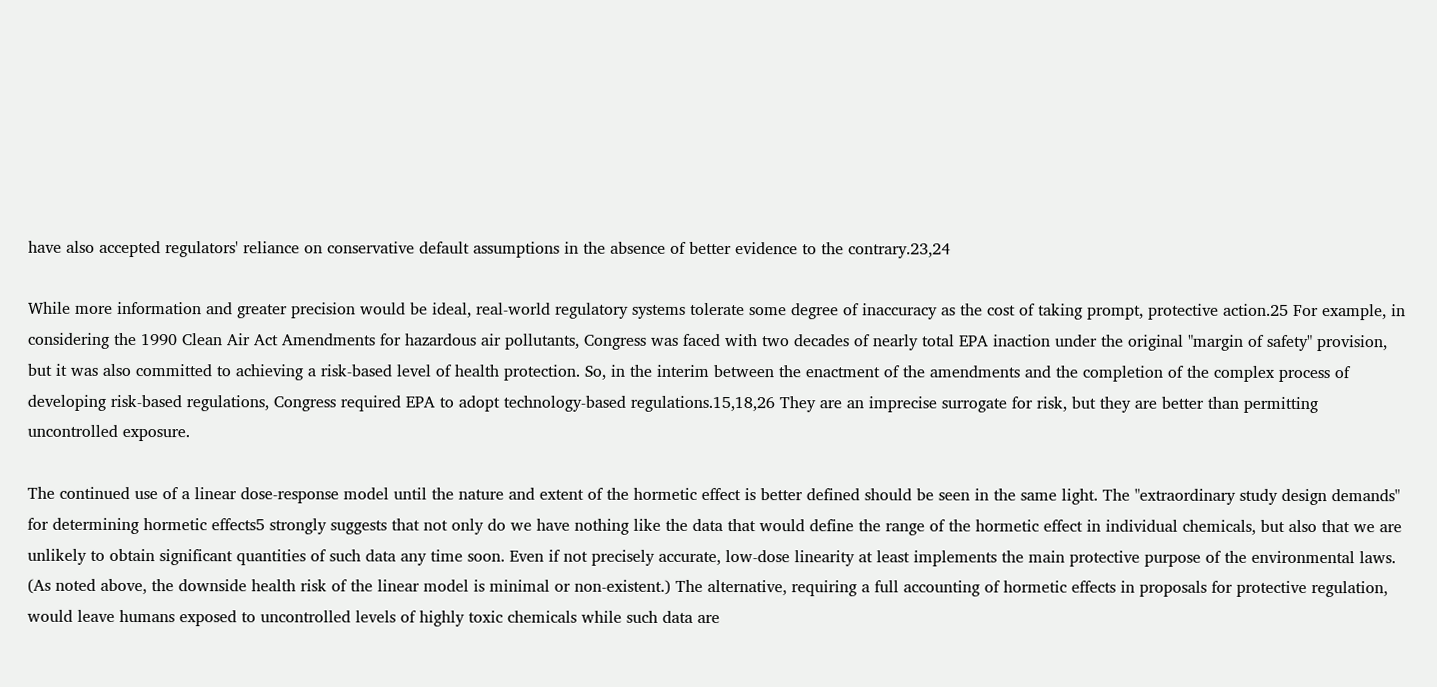have also accepted regulators' reliance on conservative default assumptions in the absence of better evidence to the contrary.23,24

While more information and greater precision would be ideal, real-world regulatory systems tolerate some degree of inaccuracy as the cost of taking prompt, protective action.25 For example, in considering the 1990 Clean Air Act Amendments for hazardous air pollutants, Congress was faced with two decades of nearly total EPA inaction under the original "margin of safety" provision, but it was also committed to achieving a risk-based level of health protection. So, in the interim between the enactment of the amendments and the completion of the complex process of developing risk-based regulations, Congress required EPA to adopt technology-based regulations.15,18,26 They are an imprecise surrogate for risk, but they are better than permitting uncontrolled exposure.

The continued use of a linear dose-response model until the nature and extent of the hormetic effect is better defined should be seen in the same light. The "extraordinary study design demands" for determining hormetic effects5 strongly suggests that not only do we have nothing like the data that would define the range of the hormetic effect in individual chemicals, but also that we are unlikely to obtain significant quantities of such data any time soon. Even if not precisely accurate, low-dose linearity at least implements the main protective purpose of the environmental laws. (As noted above, the downside health risk of the linear model is minimal or non-existent.) The alternative, requiring a full accounting of hormetic effects in proposals for protective regulation, would leave humans exposed to uncontrolled levels of highly toxic chemicals while such data are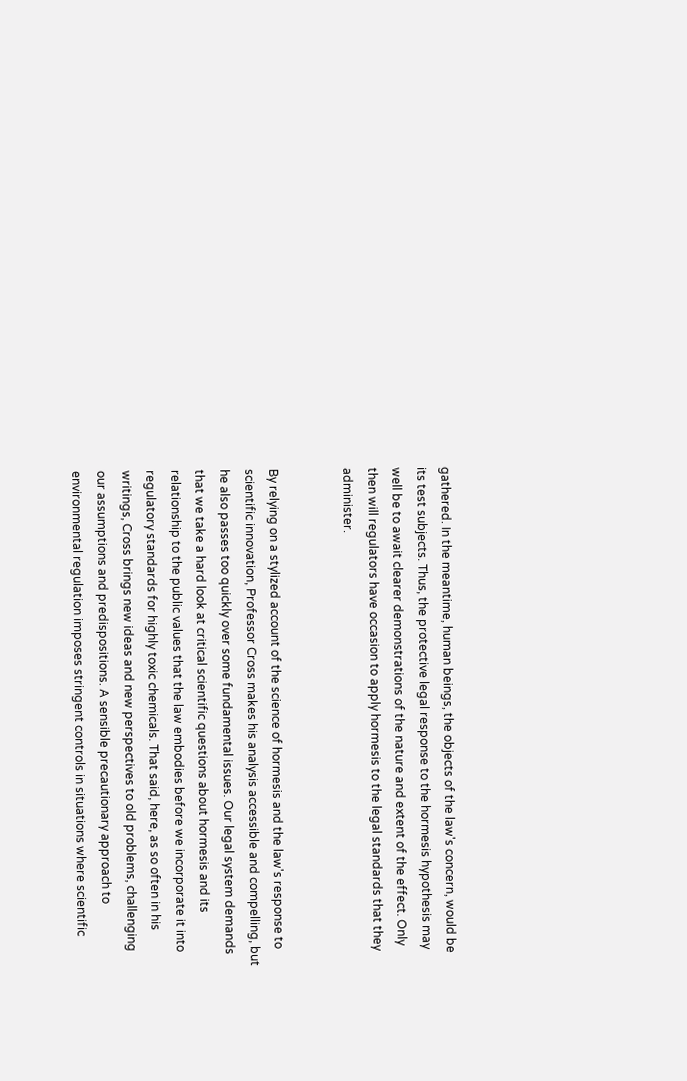gathered. In the meantime, human beings, the objects of the law's concern, would be its test subjects. Thus, the protective legal response to the hormesis hypothesis may well be to await clearer demonstrations of the nature and extent of the effect. Only then will regulators have occasion to apply hormesis to the legal standards that they administer.


By relying on a stylized account of the science of hormesis and the law's response to scientific innovation, Professor Cross makes his analysis accessible and compelling, but he also passes too quickly over some fundamental issues. Our legal system demands that we take a hard look at critical scientific questions about hormesis and its relationship to the public values that the law embodies before we incorporate it into regulatory standards for highly toxic chemicals. That said, here, as so often in his writings, Cross brings new ideas and new perspectives to old problems, challenging our assumptions and predispositions. A sensible precautionary approach to environmental regulation imposes stringent controls in situations where scientific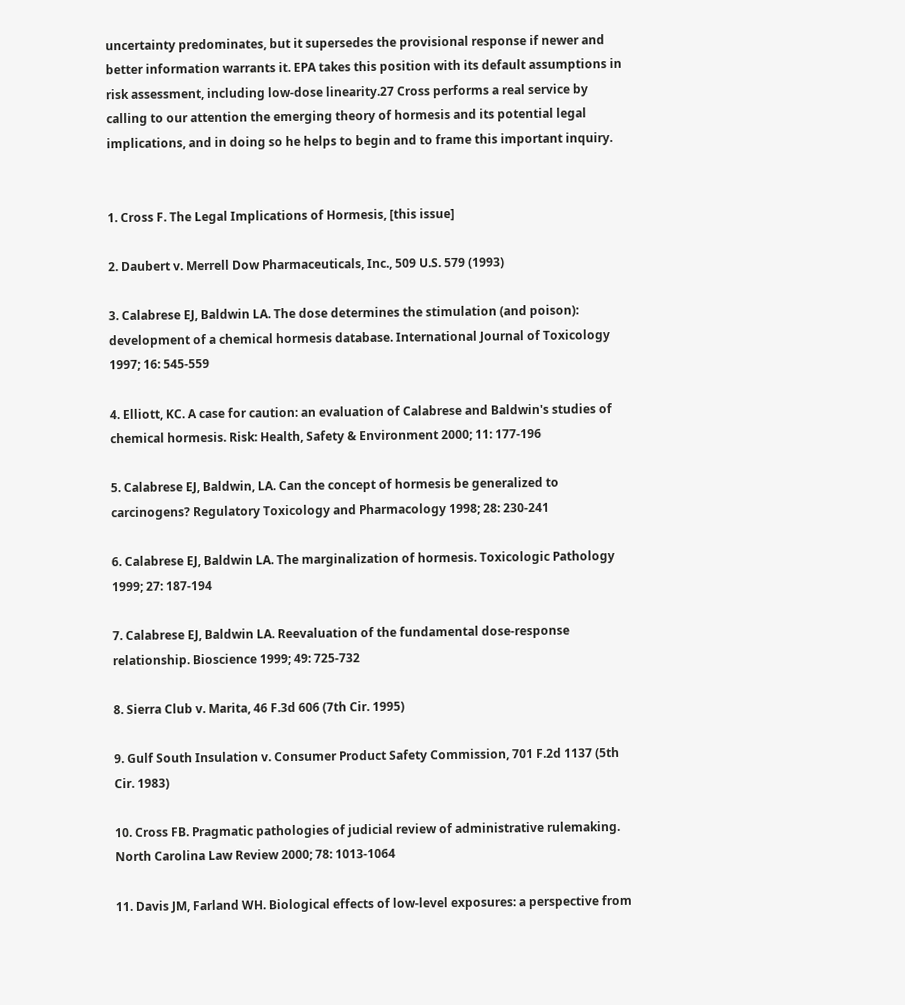uncertainty predominates, but it supersedes the provisional response if newer and better information warrants it. EPA takes this position with its default assumptions in risk assessment, including low-dose linearity.27 Cross performs a real service by calling to our attention the emerging theory of hormesis and its potential legal implications, and in doing so he helps to begin and to frame this important inquiry.


1. Cross F. The Legal Implications of Hormesis, [this issue]

2. Daubert v. Merrell Dow Pharmaceuticals, Inc., 509 U.S. 579 (1993)

3. Calabrese EJ, Baldwin LA. The dose determines the stimulation (and poison): development of a chemical hormesis database. International Journal of Toxicology 1997; 16: 545-559

4. Elliott, KC. A case for caution: an evaluation of Calabrese and Baldwin's studies of chemical hormesis. Risk: Health, Safety & Environment 2000; 11: 177-196

5. Calabrese EJ, Baldwin, LA. Can the concept of hormesis be generalized to carcinogens? Regulatory Toxicology and Pharmacology 1998; 28: 230-241

6. Calabrese EJ, Baldwin LA. The marginalization of hormesis. Toxicologic Pathology 1999; 27: 187-194

7. Calabrese EJ, Baldwin LA. Reevaluation of the fundamental dose-response relationship. Bioscience 1999; 49: 725-732

8. Sierra Club v. Marita, 46 F.3d 606 (7th Cir. 1995)

9. Gulf South Insulation v. Consumer Product Safety Commission, 701 F.2d 1137 (5th Cir. 1983)

10. Cross FB. Pragmatic pathologies of judicial review of administrative rulemaking. North Carolina Law Review 2000; 78: 1013-1064

11. Davis JM, Farland WH. Biological effects of low-level exposures: a perspective from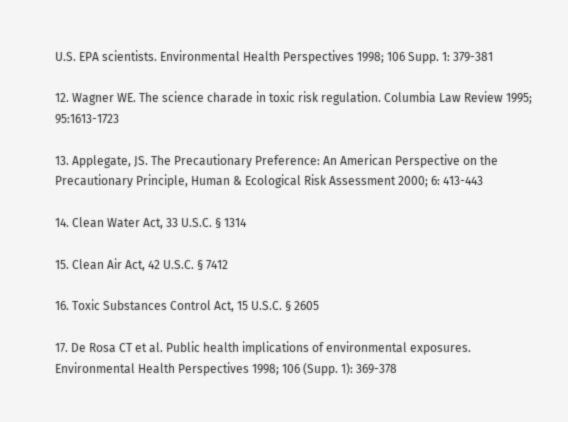U.S. EPA scientists. Environmental Health Perspectives 1998; 106 Supp. 1: 379-381

12. Wagner WE. The science charade in toxic risk regulation. Columbia Law Review 1995; 95:1613-1723

13. Applegate, JS. The Precautionary Preference: An American Perspective on the Precautionary Principle, Human & Ecological Risk Assessment 2000; 6: 413-443

14. Clean Water Act, 33 U.S.C. § 1314

15. Clean Air Act, 42 U.S.C. § 7412

16. Toxic Substances Control Act, 15 U.S.C. § 2605

17. De Rosa CT et al. Public health implications of environmental exposures. Environmental Health Perspectives 1998; 106 (Supp. 1): 369-378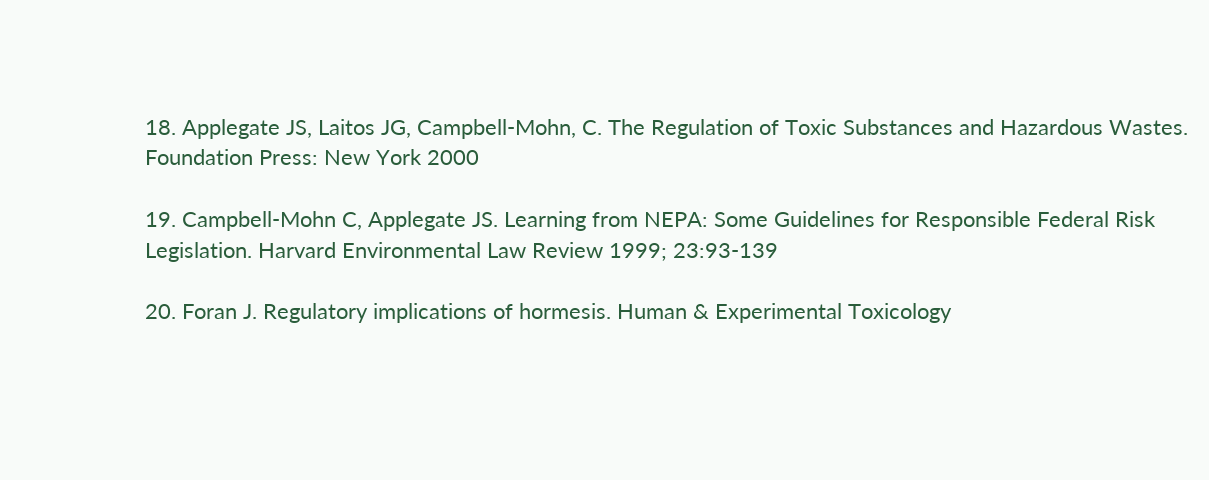18. Applegate JS, Laitos JG, Campbell-Mohn, C. The Regulation of Toxic Substances and Hazardous Wastes. Foundation Press: New York 2000

19. Campbell-Mohn C, Applegate JS. Learning from NEPA: Some Guidelines for Responsible Federal Risk Legislation. Harvard Environmental Law Review 1999; 23:93-139

20. Foran J. Regulatory implications of hormesis. Human & Experimental Toxicology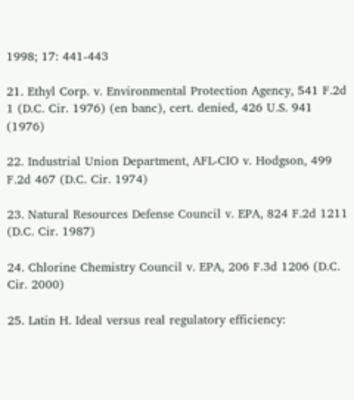1998; 17: 441-443

21. Ethyl Corp. v. Environmental Protection Agency, 541 F.2d 1 (D.C. Cir. 1976) (en banc), cert. denied, 426 U.S. 941 (1976)

22. Industrial Union Department, AFL-CIO v. Hodgson, 499 F.2d 467 (D.C. Cir. 1974)

23. Natural Resources Defense Council v. EPA, 824 F.2d 1211 (D.C. Cir. 1987)

24. Chlorine Chemistry Council v. EPA, 206 F.3d 1206 (D.C. Cir. 2000)

25. Latin H. Ideal versus real regulatory efficiency: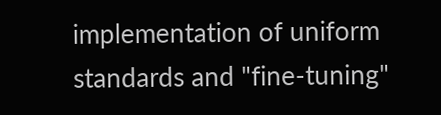implementation of uniform standards and "fine-tuning"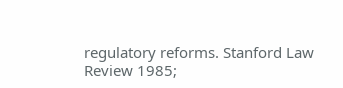regulatory reforms. Stanford Law Review 1985;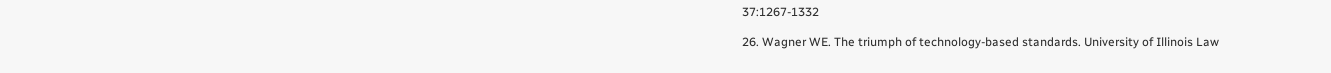37:1267-1332

26. Wagner WE. The triumph of technology-based standards. University of Illinois Law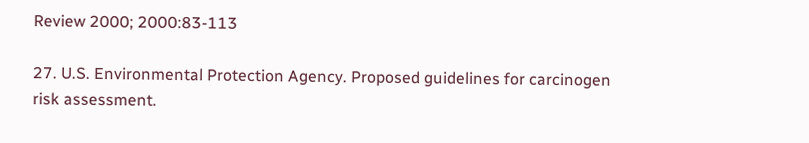Review 2000; 2000:83-113

27. U.S. Environmental Protection Agency. Proposed guidelines for carcinogen risk assessment.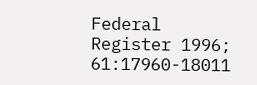Federal Register 1996; 61:17960-18011